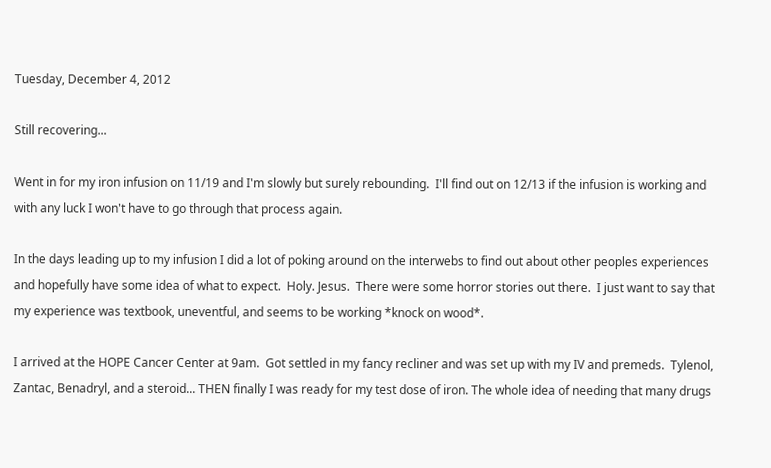Tuesday, December 4, 2012

Still recovering...

Went in for my iron infusion on 11/19 and I'm slowly but surely rebounding.  I'll find out on 12/13 if the infusion is working and with any luck I won't have to go through that process again.

In the days leading up to my infusion I did a lot of poking around on the interwebs to find out about other peoples experiences and hopefully have some idea of what to expect.  Holy. Jesus.  There were some horror stories out there.  I just want to say that my experience was textbook, uneventful, and seems to be working *knock on wood*.

I arrived at the HOPE Cancer Center at 9am.  Got settled in my fancy recliner and was set up with my IV and premeds.  Tylenol, Zantac, Benadryl, and a steroid... THEN finally I was ready for my test dose of iron. The whole idea of needing that many drugs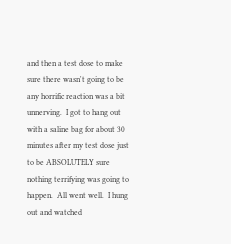and then a test dose to make sure there wasn't going to be any horrific reaction was a bit unnerving.  I got to hang out with a saline bag for about 30 minutes after my test dose just to be ABSOLUTELY sure nothing terrifying was going to happen.  All went well.  I hung out and watched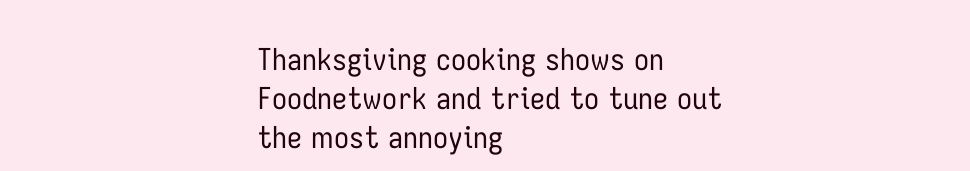Thanksgiving cooking shows on Foodnetwork and tried to tune out the most annoying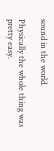sound in the world.

Physically the whole thing was pretty easy.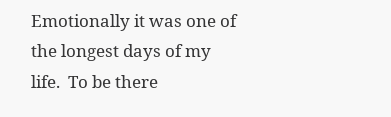Emotionally it was one of the longest days of my life.  To be there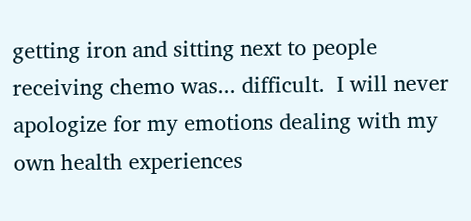getting iron and sitting next to people receiving chemo was... difficult.  I will never apologize for my emotions dealing with my own health experiences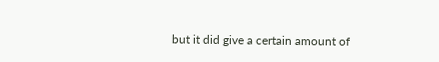but it did give a certain amount of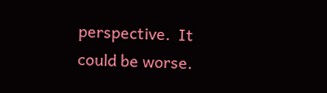perspective.  It could be worse.